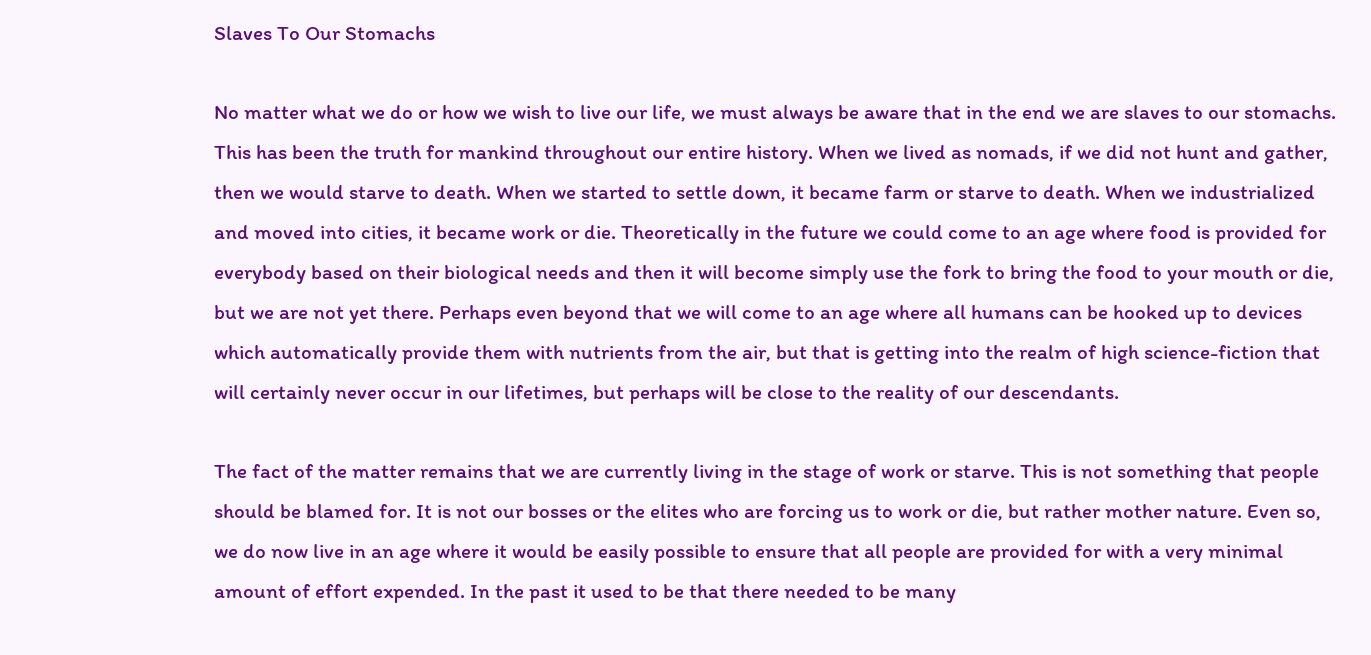Slaves To Our Stomachs

No matter what we do or how we wish to live our life, we must always be aware that in the end we are slaves to our stomachs. This has been the truth for mankind throughout our entire history. When we lived as nomads, if we did not hunt and gather, then we would starve to death. When we started to settle down, it became farm or starve to death. When we industrialized and moved into cities, it became work or die. Theoretically in the future we could come to an age where food is provided for everybody based on their biological needs and then it will become simply use the fork to bring the food to your mouth or die, but we are not yet there. Perhaps even beyond that we will come to an age where all humans can be hooked up to devices which automatically provide them with nutrients from the air, but that is getting into the realm of high science-fiction that will certainly never occur in our lifetimes, but perhaps will be close to the reality of our descendants.

The fact of the matter remains that we are currently living in the stage of work or starve. This is not something that people should be blamed for. It is not our bosses or the elites who are forcing us to work or die, but rather mother nature. Even so, we do now live in an age where it would be easily possible to ensure that all people are provided for with a very minimal amount of effort expended. In the past it used to be that there needed to be many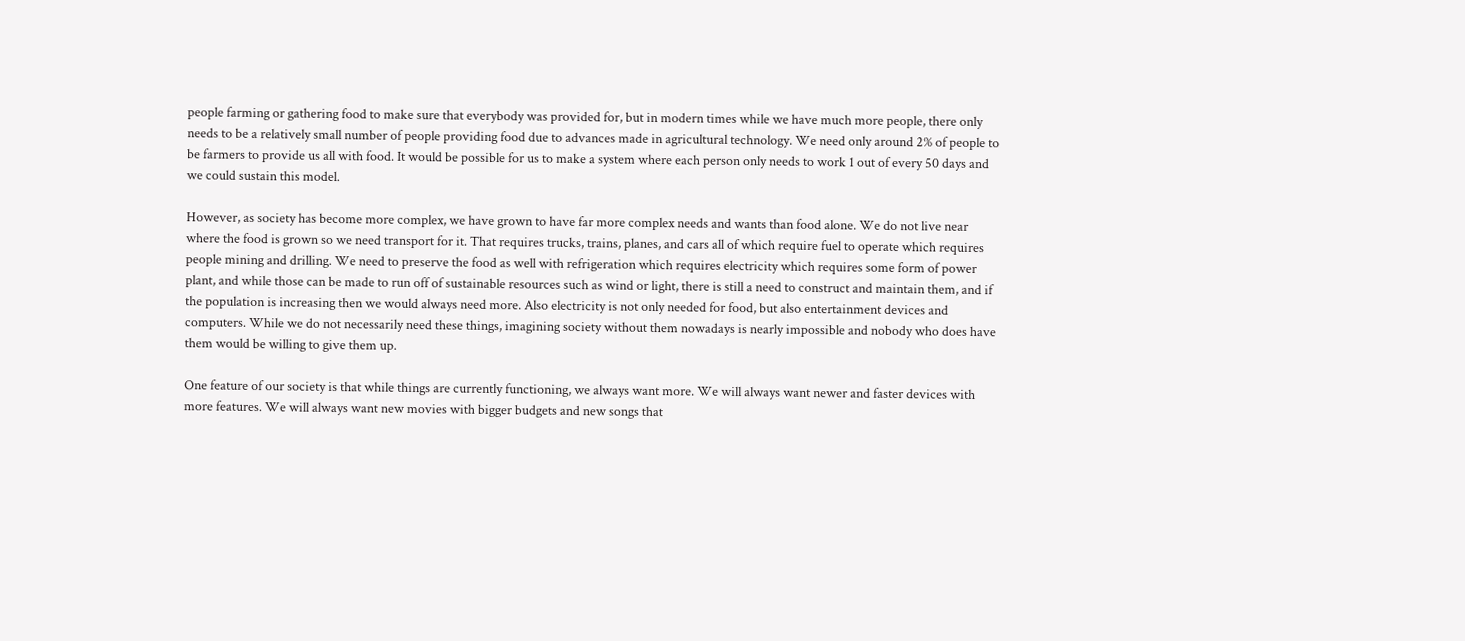people farming or gathering food to make sure that everybody was provided for, but in modern times while we have much more people, there only needs to be a relatively small number of people providing food due to advances made in agricultural technology. We need only around 2% of people to be farmers to provide us all with food. It would be possible for us to make a system where each person only needs to work 1 out of every 50 days and we could sustain this model.

However, as society has become more complex, we have grown to have far more complex needs and wants than food alone. We do not live near where the food is grown so we need transport for it. That requires trucks, trains, planes, and cars all of which require fuel to operate which requires people mining and drilling. We need to preserve the food as well with refrigeration which requires electricity which requires some form of power plant, and while those can be made to run off of sustainable resources such as wind or light, there is still a need to construct and maintain them, and if the population is increasing then we would always need more. Also electricity is not only needed for food, but also entertainment devices and computers. While we do not necessarily need these things, imagining society without them nowadays is nearly impossible and nobody who does have them would be willing to give them up.

One feature of our society is that while things are currently functioning, we always want more. We will always want newer and faster devices with more features. We will always want new movies with bigger budgets and new songs that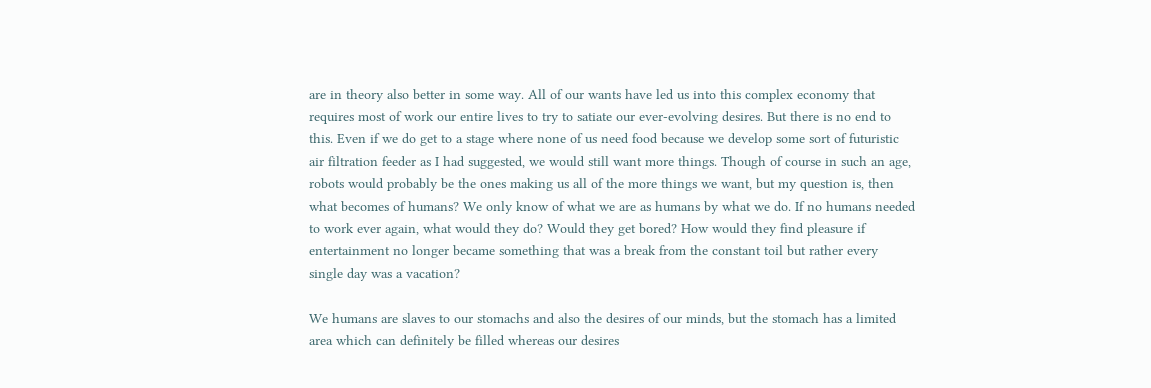are in theory also better in some way. All of our wants have led us into this complex economy that requires most of work our entire lives to try to satiate our ever-evolving desires. But there is no end to this. Even if we do get to a stage where none of us need food because we develop some sort of futuristic air filtration feeder as I had suggested, we would still want more things. Though of course in such an age, robots would probably be the ones making us all of the more things we want, but my question is, then what becomes of humans? We only know of what we are as humans by what we do. If no humans needed to work ever again, what would they do? Would they get bored? How would they find pleasure if entertainment no longer became something that was a break from the constant toil but rather every single day was a vacation?

We humans are slaves to our stomachs and also the desires of our minds, but the stomach has a limited area which can definitely be filled whereas our desires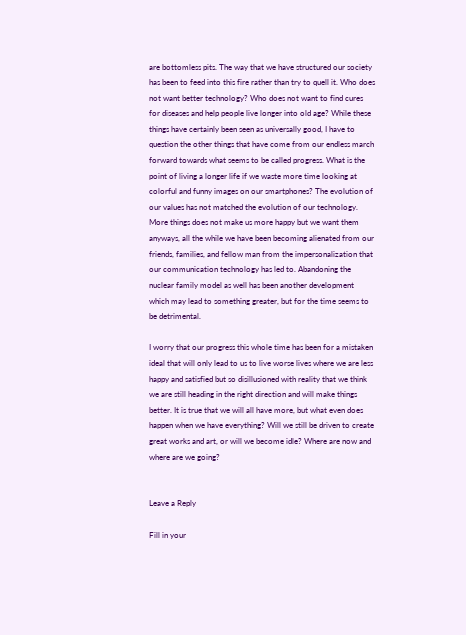are bottomless pits. The way that we have structured our society has been to feed into this fire rather than try to quell it. Who does not want better technology? Who does not want to find cures for diseases and help people live longer into old age? While these things have certainly been seen as universally good, I have to question the other things that have come from our endless march forward towards what seems to be called progress. What is the point of living a longer life if we waste more time looking at colorful and funny images on our smartphones? The evolution of our values has not matched the evolution of our technology. More things does not make us more happy but we want them anyways, all the while we have been becoming alienated from our friends, families, and fellow man from the impersonalization that our communication technology has led to. Abandoning the nuclear family model as well has been another development which may lead to something greater, but for the time seems to be detrimental.

I worry that our progress this whole time has been for a mistaken ideal that will only lead to us to live worse lives where we are less happy and satisfied but so disillusioned with reality that we think we are still heading in the right direction and will make things better. It is true that we will all have more, but what even does happen when we have everything? Will we still be driven to create great works and art, or will we become idle? Where are now and where are we going?


Leave a Reply

Fill in your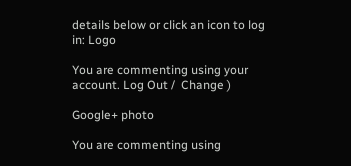details below or click an icon to log in: Logo

You are commenting using your account. Log Out /  Change )

Google+ photo

You are commenting using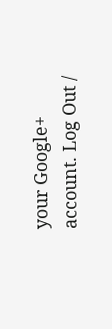your Google+ account. Log Out /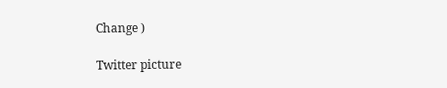Change )

Twitter picture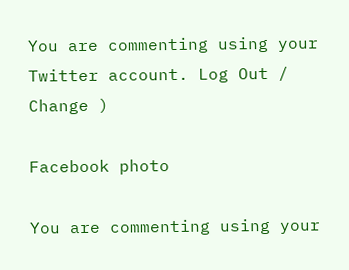You are commenting using your Twitter account. Log Out /  Change )

Facebook photo

You are commenting using your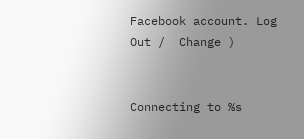Facebook account. Log Out /  Change )


Connecting to %s